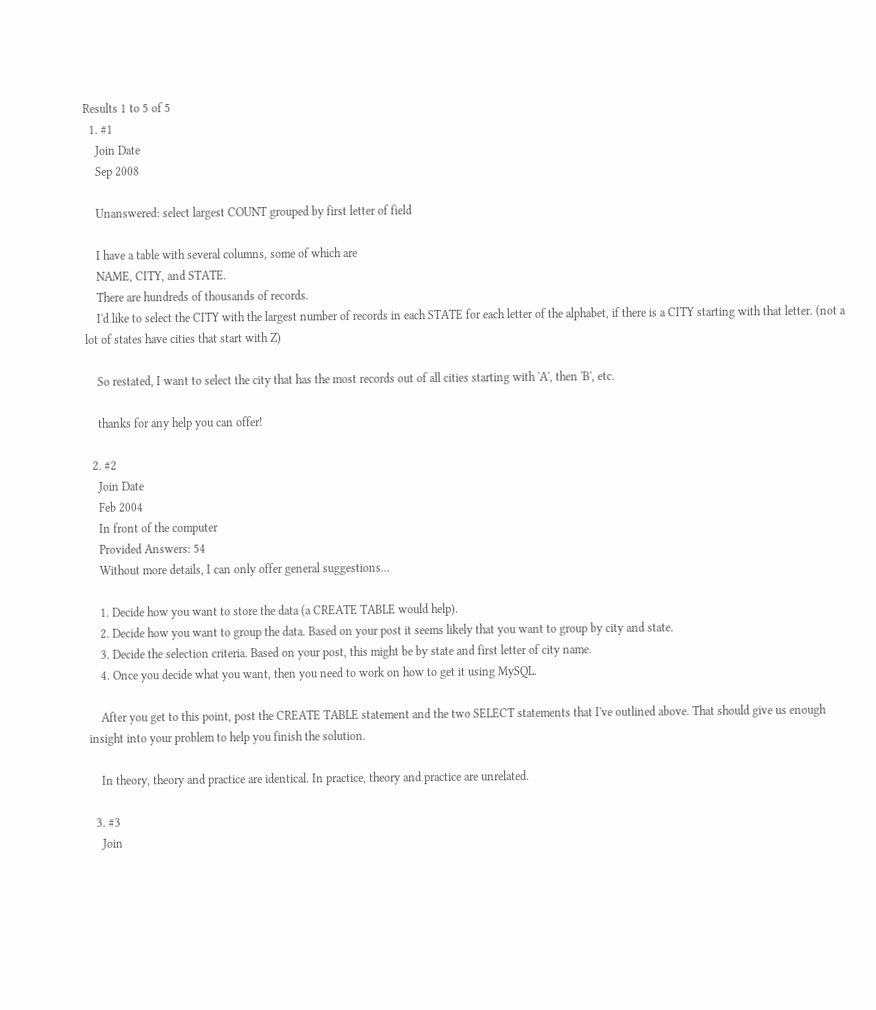Results 1 to 5 of 5
  1. #1
    Join Date
    Sep 2008

    Unanswered: select largest COUNT grouped by first letter of field

    I have a table with several columns, some of which are
    NAME, CITY, and STATE.
    There are hundreds of thousands of records.
    I'd like to select the CITY with the largest number of records in each STATE for each letter of the alphabet, if there is a CITY starting with that letter. (not a lot of states have cities that start with Z)

    So restated, I want to select the city that has the most records out of all cities starting with 'A', then 'B', etc.

    thanks for any help you can offer!

  2. #2
    Join Date
    Feb 2004
    In front of the computer
    Provided Answers: 54
    Without more details, I can only offer general suggestions...

    1. Decide how you want to store the data (a CREATE TABLE would help).
    2. Decide how you want to group the data. Based on your post it seems likely that you want to group by city and state.
    3. Decide the selection criteria. Based on your post, this might be by state and first letter of city name.
    4. Once you decide what you want, then you need to work on how to get it using MySQL.

    After you get to this point, post the CREATE TABLE statement and the two SELECT statements that I've outlined above. That should give us enough insight into your problem to help you finish the solution.

    In theory, theory and practice are identical. In practice, theory and practice are unrelated.

  3. #3
    Join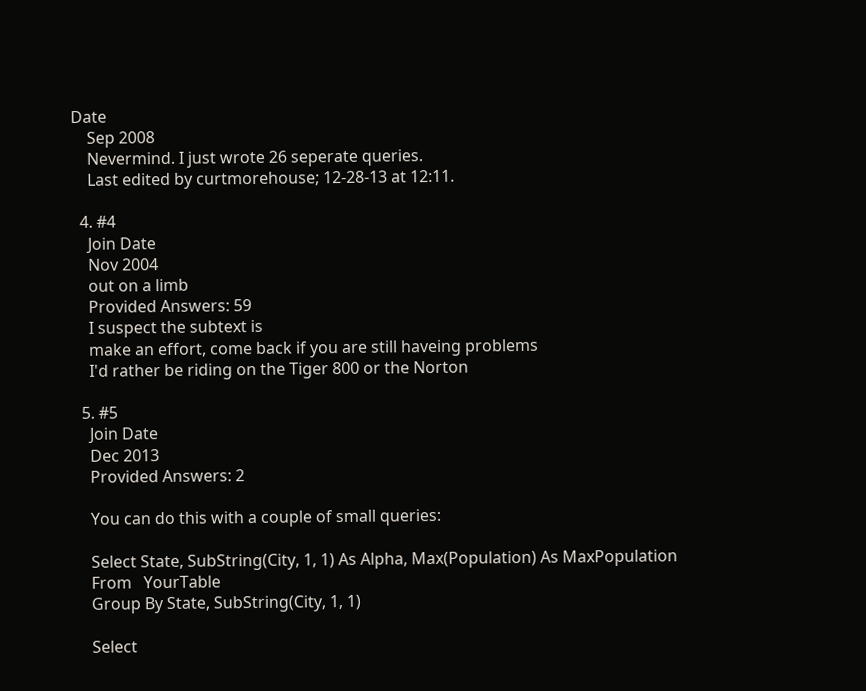Date
    Sep 2008
    Nevermind. I just wrote 26 seperate queries.
    Last edited by curtmorehouse; 12-28-13 at 12:11.

  4. #4
    Join Date
    Nov 2004
    out on a limb
    Provided Answers: 59
    I suspect the subtext is
    make an effort, come back if you are still haveing problems
    I'd rather be riding on the Tiger 800 or the Norton

  5. #5
    Join Date
    Dec 2013
    Provided Answers: 2

    You can do this with a couple of small queries:

    Select State, SubString(City, 1, 1) As Alpha, Max(Population) As MaxPopulation
    From   YourTable
    Group By State, SubString(City, 1, 1)

    Select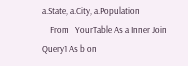a.State, a.City, a.Population
    From   YourTable As a Inner Join Query1 As b on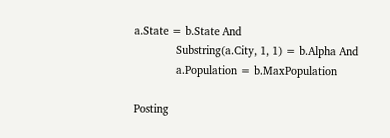a.State = b.State And
              Substring(a.City, 1, 1) = b.Alpha And
              a.Population = b.MaxPopulation

Posting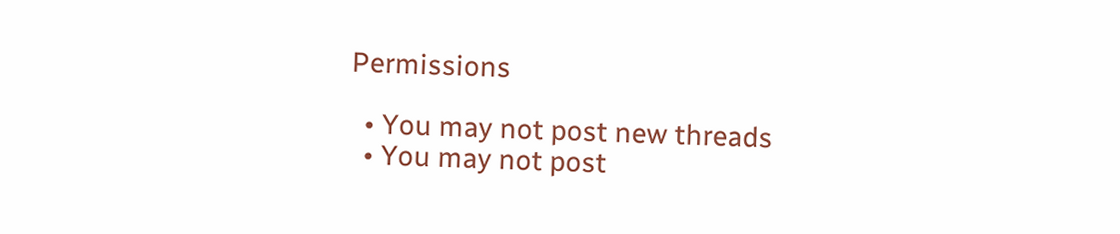Permissions

  • You may not post new threads
  • You may not post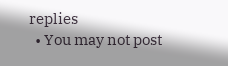replies
  • You may not post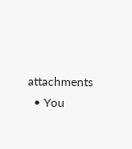attachments
  • You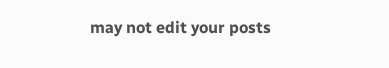may not edit your posts